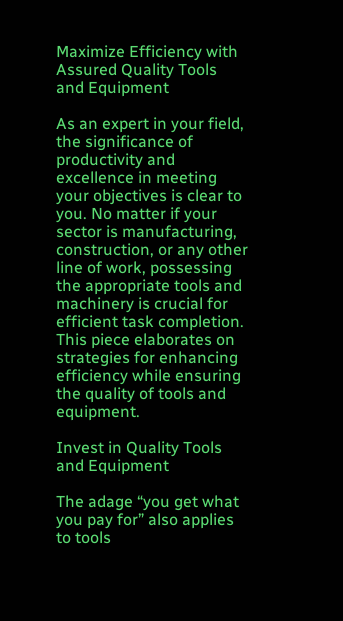Maximize Efficiency with Assured Quality Tools and Equipment

As an expert in your field, the significance of productivity and excellence in meeting your objectives is clear to you. No matter if your sector is manufacturing, construction, or any other line of work, possessing the appropriate tools and machinery is crucial for efficient task completion. This piece elaborates on strategies for enhancing efficiency while ensuring the quality of tools and equipment.

Invest in Quality Tools and Equipment

The adage “you get what you pay for” also applies to tools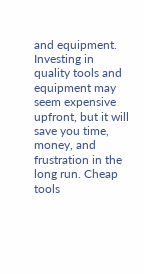and equipment. Investing in quality tools and equipment may seem expensive upfront, but it will save you time, money, and frustration in the long run. Cheap tools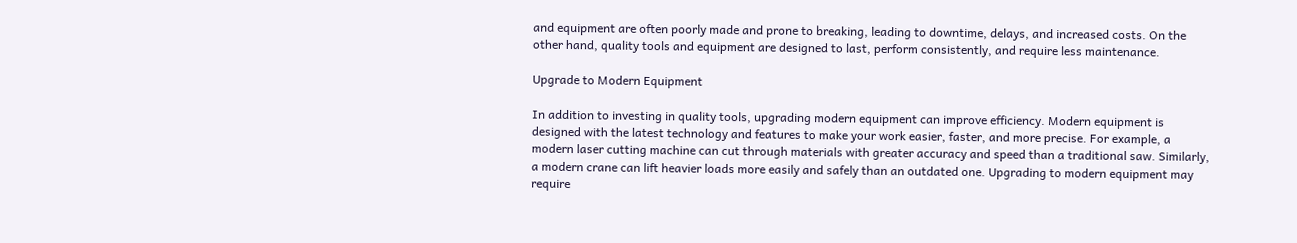and equipment are often poorly made and prone to breaking, leading to downtime, delays, and increased costs. On the other hand, quality tools and equipment are designed to last, perform consistently, and require less maintenance.

Upgrade to Modern Equipment

In addition to investing in quality tools, upgrading modern equipment can improve efficiency. Modern equipment is designed with the latest technology and features to make your work easier, faster, and more precise. For example, a modern laser cutting machine can cut through materials with greater accuracy and speed than a traditional saw. Similarly, a modern crane can lift heavier loads more easily and safely than an outdated one. Upgrading to modern equipment may require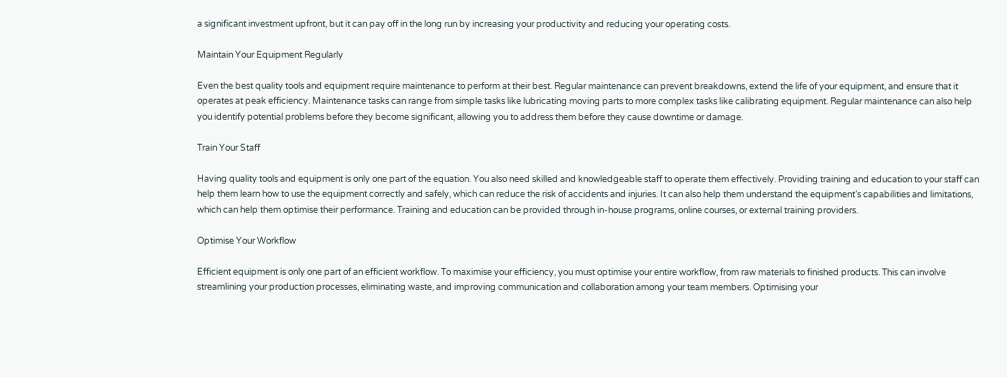a significant investment upfront, but it can pay off in the long run by increasing your productivity and reducing your operating costs.

Maintain Your Equipment Regularly

Even the best quality tools and equipment require maintenance to perform at their best. Regular maintenance can prevent breakdowns, extend the life of your equipment, and ensure that it operates at peak efficiency. Maintenance tasks can range from simple tasks like lubricating moving parts to more complex tasks like calibrating equipment. Regular maintenance can also help you identify potential problems before they become significant, allowing you to address them before they cause downtime or damage.

Train Your Staff

Having quality tools and equipment is only one part of the equation. You also need skilled and knowledgeable staff to operate them effectively. Providing training and education to your staff can help them learn how to use the equipment correctly and safely, which can reduce the risk of accidents and injuries. It can also help them understand the equipment’s capabilities and limitations, which can help them optimise their performance. Training and education can be provided through in-house programs, online courses, or external training providers.

Optimise Your Workflow

Efficient equipment is only one part of an efficient workflow. To maximise your efficiency, you must optimise your entire workflow, from raw materials to finished products. This can involve streamlining your production processes, eliminating waste, and improving communication and collaboration among your team members. Optimising your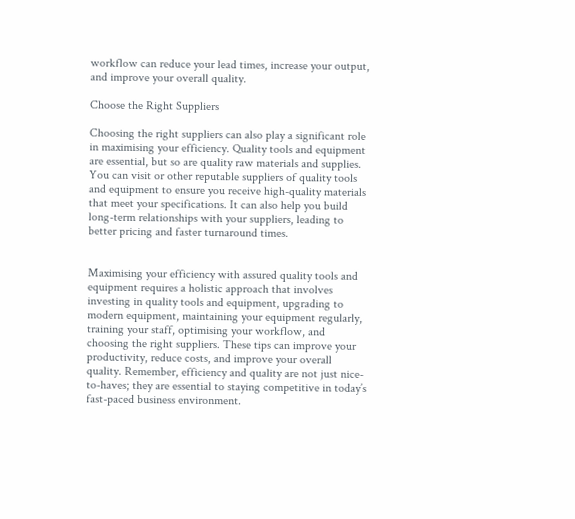workflow can reduce your lead times, increase your output, and improve your overall quality.

Choose the Right Suppliers

Choosing the right suppliers can also play a significant role in maximising your efficiency. Quality tools and equipment are essential, but so are quality raw materials and supplies. You can visit or other reputable suppliers of quality tools and equipment to ensure you receive high-quality materials that meet your specifications. It can also help you build long-term relationships with your suppliers, leading to better pricing and faster turnaround times.


Maximising your efficiency with assured quality tools and equipment requires a holistic approach that involves investing in quality tools and equipment, upgrading to modern equipment, maintaining your equipment regularly, training your staff, optimising your workflow, and choosing the right suppliers. These tips can improve your productivity, reduce costs, and improve your overall quality. Remember, efficiency and quality are not just nice-to-haves; they are essential to staying competitive in today’s fast-paced business environment.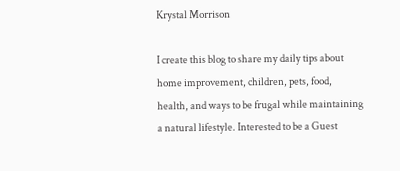Krystal Morrison

I create this blog to share my daily tips about home improvement, children, pets, food, health, and ways to be frugal while maintaining a natural lifestyle. Interested to be a Guest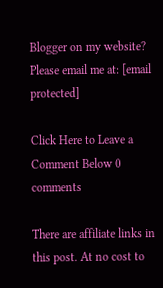Blogger on my website? Please email me at: [email protected]

Click Here to Leave a Comment Below 0 comments

There are affiliate links in this post. At no cost to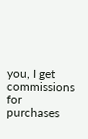you, I get commissions for purchases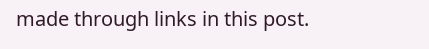made through links in this post.